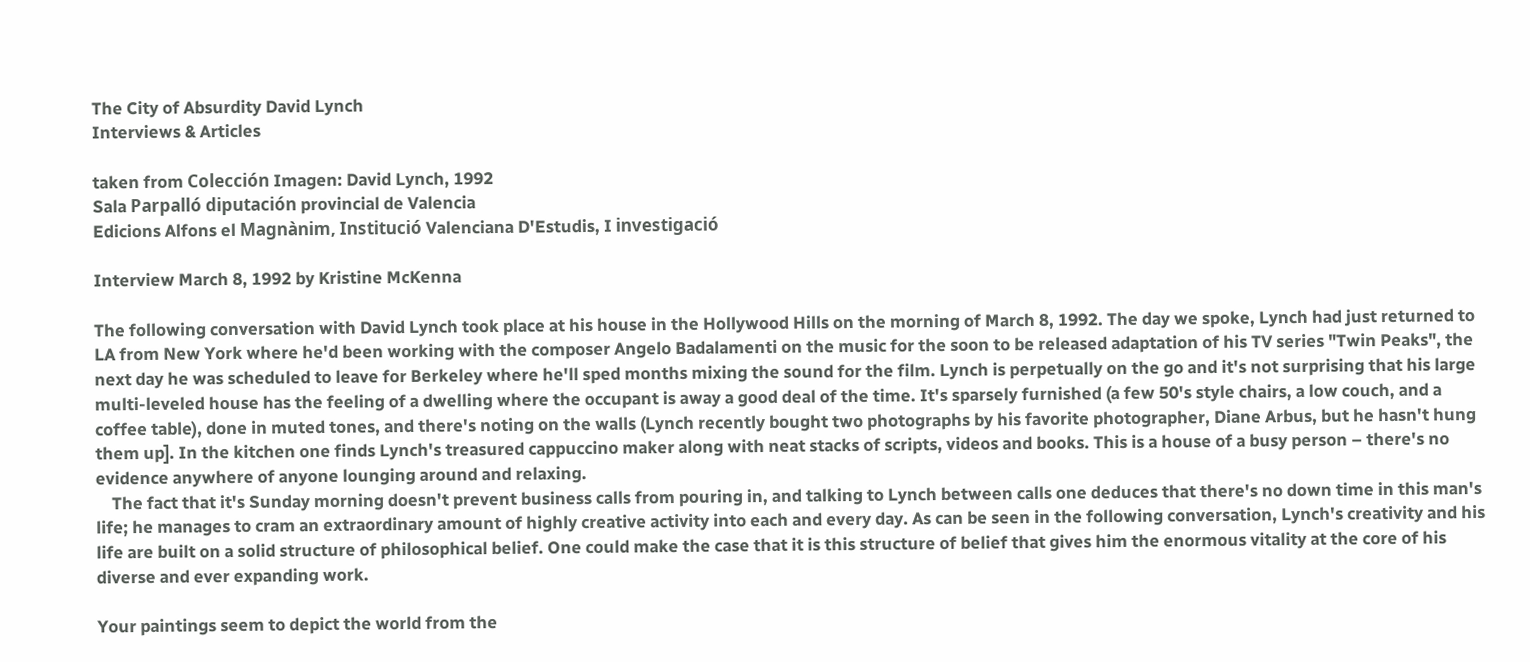The City of Absurdity David Lynch
Interviews & Articles

taken from Colección Imagen: David Lynch, 1992
Sala Parpalló diputación provincial de Valencia
Edicions Alfons el Magnànim, Institució Valenciana D'Estudis, I investigació

Interview March 8, 1992 by Kristine McKenna

The following conversation with David Lynch took place at his house in the Hollywood Hills on the morning of March 8, 1992. The day we spoke, Lynch had just returned to LA from New York where he'd been working with the composer Angelo Badalamenti on the music for the soon to be released adaptation of his TV series "Twin Peaks", the next day he was scheduled to leave for Berkeley where he'll sped months mixing the sound for the film. Lynch is perpetually on the go and it's not surprising that his large multi-leveled house has the feeling of a dwelling where the occupant is away a good deal of the time. It's sparsely furnished (a few 50's style chairs, a low couch, and a coffee table), done in muted tones, and there's noting on the walls (Lynch recently bought two photographs by his favorite photographer, Diane Arbus, but he hasn't hung them up]. In the kitchen one finds Lynch's treasured cappuccino maker along with neat stacks of scripts, videos and books. This is a house of a busy person – there's no evidence anywhere of anyone lounging around and relaxing.
    The fact that it's Sunday morning doesn't prevent business calls from pouring in, and talking to Lynch between calls one deduces that there's no down time in this man's life; he manages to cram an extraordinary amount of highly creative activity into each and every day. As can be seen in the following conversation, Lynch's creativity and his life are built on a solid structure of philosophical belief. One could make the case that it is this structure of belief that gives him the enormous vitality at the core of his diverse and ever expanding work.

Your paintings seem to depict the world from the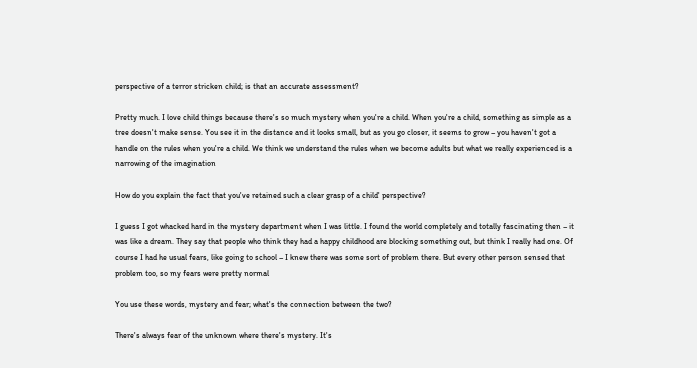perspective of a terror stricken child; is that an accurate assessment?

Pretty much. I love child things because there's so much mystery when you're a child. When you're a child, something as simple as a tree doesn't make sense. You see it in the distance and it looks small, but as you go closer, it seems to grow – you haven't got a handle on the rules when you're a child. We think we understand the rules when we become adults but what we really experienced is a narrowing of the imagination

How do you explain the fact that you've retained such a clear grasp of a child' perspective?

I guess I got whacked hard in the mystery department when I was little. I found the world completely and totally fascinating then – it was like a dream. They say that people who think they had a happy childhood are blocking something out, but think I really had one. Of course I had he usual fears, like going to school – I knew there was some sort of problem there. But every other person sensed that problem too, so my fears were pretty normal

You use these words, mystery and fear; what's the connection between the two?

There's always fear of the unknown where there's mystery. It's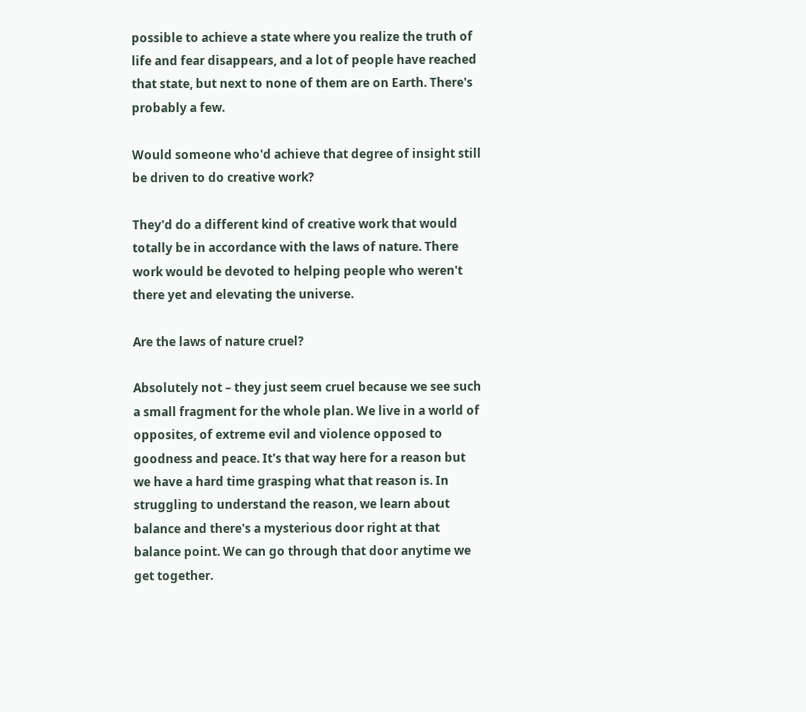possible to achieve a state where you realize the truth of life and fear disappears, and a lot of people have reached that state, but next to none of them are on Earth. There's probably a few.

Would someone who'd achieve that degree of insight still be driven to do creative work?

They'd do a different kind of creative work that would totally be in accordance with the laws of nature. There work would be devoted to helping people who weren't there yet and elevating the universe.

Are the laws of nature cruel?

Absolutely not – they just seem cruel because we see such a small fragment for the whole plan. We live in a world of opposites, of extreme evil and violence opposed to goodness and peace. It's that way here for a reason but we have a hard time grasping what that reason is. In struggling to understand the reason, we learn about balance and there's a mysterious door right at that balance point. We can go through that door anytime we get together.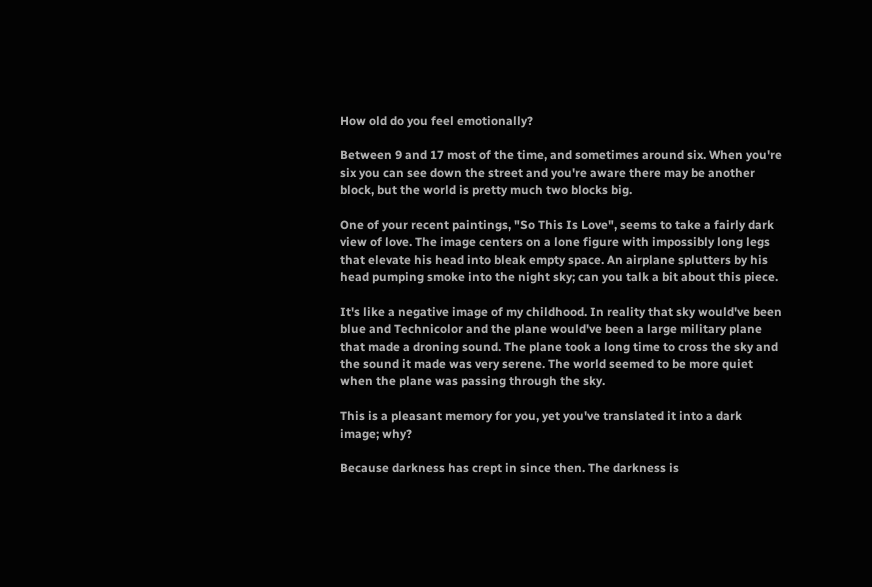How old do you feel emotionally?

Between 9 and 17 most of the time, and sometimes around six. When you're six you can see down the street and you're aware there may be another block, but the world is pretty much two blocks big.

One of your recent paintings, "So This Is Love", seems to take a fairly dark view of love. The image centers on a lone figure with impossibly long legs that elevate his head into bleak empty space. An airplane splutters by his head pumping smoke into the night sky; can you talk a bit about this piece.

It's like a negative image of my childhood. In reality that sky would've been blue and Technicolor and the plane would've been a large military plane that made a droning sound. The plane took a long time to cross the sky and the sound it made was very serene. The world seemed to be more quiet when the plane was passing through the sky.

This is a pleasant memory for you, yet you've translated it into a dark image; why?

Because darkness has crept in since then. The darkness is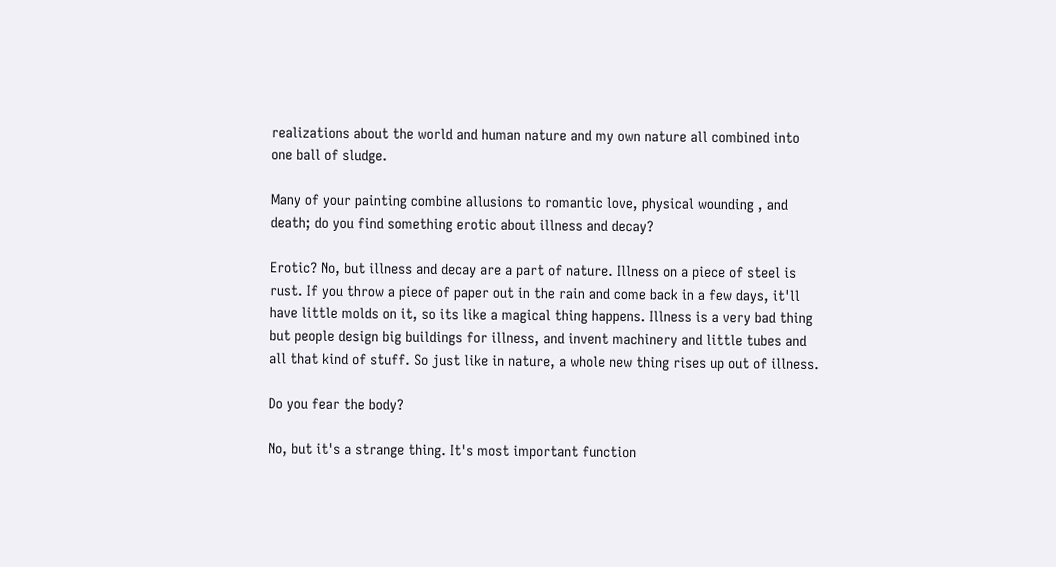realizations about the world and human nature and my own nature all combined into one ball of sludge.

Many of your painting combine allusions to romantic love, physical wounding , and death; do you find something erotic about illness and decay?

Erotic? No, but illness and decay are a part of nature. Illness on a piece of steel is rust. If you throw a piece of paper out in the rain and come back in a few days, it'll have little molds on it, so its like a magical thing happens. Illness is a very bad thing but people design big buildings for illness, and invent machinery and little tubes and all that kind of stuff. So just like in nature, a whole new thing rises up out of illness.

Do you fear the body?

No, but it's a strange thing. It's most important function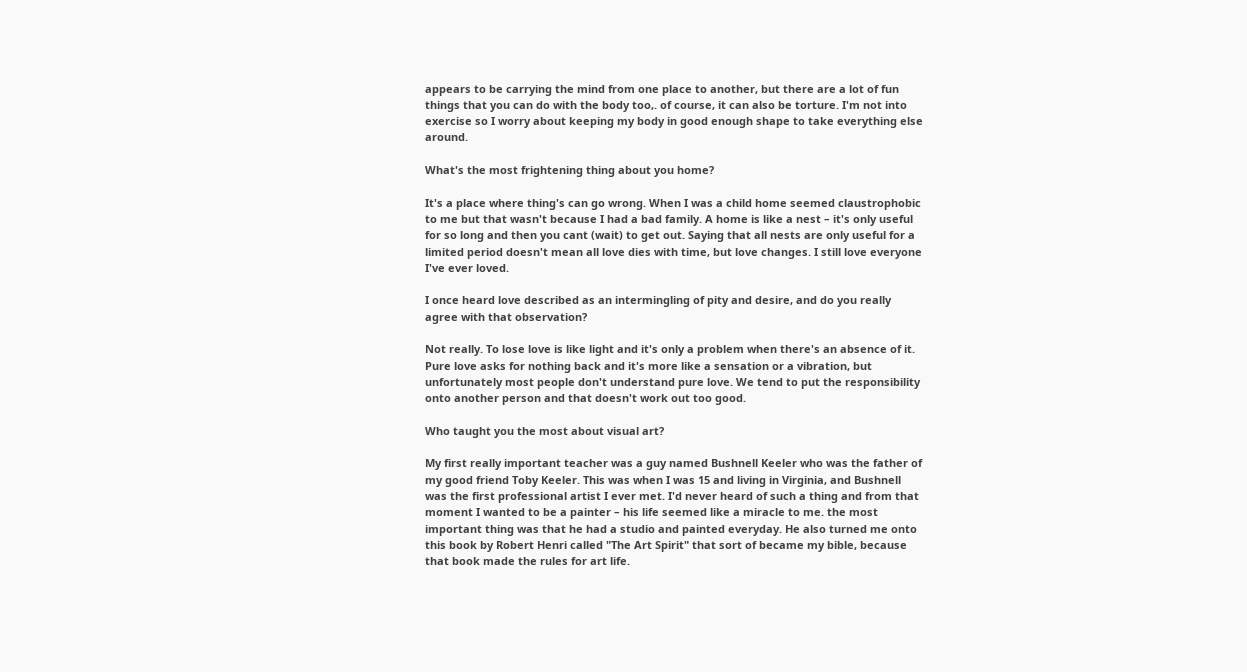appears to be carrying the mind from one place to another, but there are a lot of fun things that you can do with the body too,. of course, it can also be torture. I'm not into exercise so I worry about keeping my body in good enough shape to take everything else around.

What's the most frightening thing about you home?

It's a place where thing's can go wrong. When I was a child home seemed claustrophobic to me but that wasn't because I had a bad family. A home is like a nest – it's only useful for so long and then you cant (wait) to get out. Saying that all nests are only useful for a limited period doesn't mean all love dies with time, but love changes. I still love everyone I've ever loved.

I once heard love described as an intermingling of pity and desire, and do you really agree with that observation?

Not really. To lose love is like light and it's only a problem when there's an absence of it. Pure love asks for nothing back and it's more like a sensation or a vibration, but unfortunately most people don't understand pure love. We tend to put the responsibility onto another person and that doesn't work out too good.

Who taught you the most about visual art?

My first really important teacher was a guy named Bushnell Keeler who was the father of my good friend Toby Keeler. This was when I was 15 and living in Virginia, and Bushnell was the first professional artist I ever met. I'd never heard of such a thing and from that moment I wanted to be a painter – his life seemed like a miracle to me. the most important thing was that he had a studio and painted everyday. He also turned me onto this book by Robert Henri called "The Art Spirit" that sort of became my bible, because that book made the rules for art life.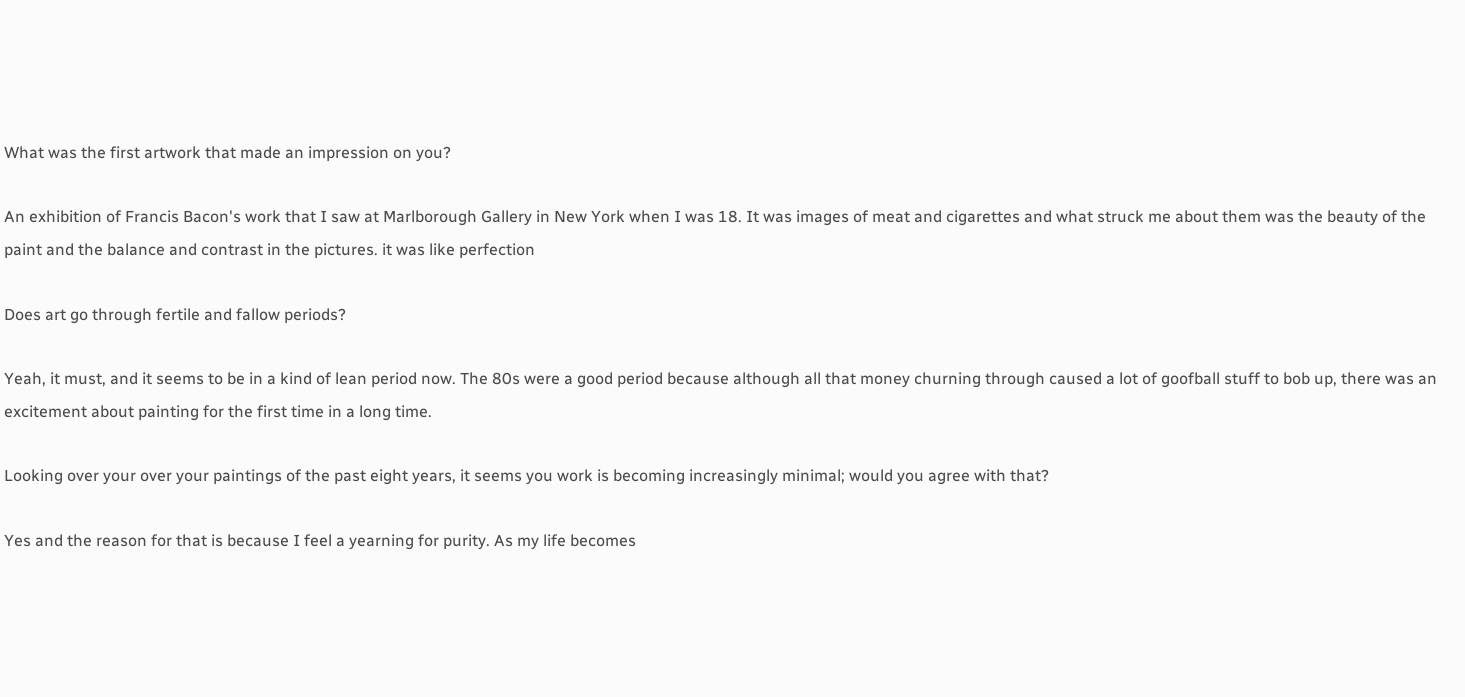What was the first artwork that made an impression on you?

An exhibition of Francis Bacon's work that I saw at Marlborough Gallery in New York when I was 18. It was images of meat and cigarettes and what struck me about them was the beauty of the paint and the balance and contrast in the pictures. it was like perfection

Does art go through fertile and fallow periods?

Yeah, it must, and it seems to be in a kind of lean period now. The 80s were a good period because although all that money churning through caused a lot of goofball stuff to bob up, there was an excitement about painting for the first time in a long time.

Looking over your over your paintings of the past eight years, it seems you work is becoming increasingly minimal; would you agree with that?

Yes and the reason for that is because I feel a yearning for purity. As my life becomes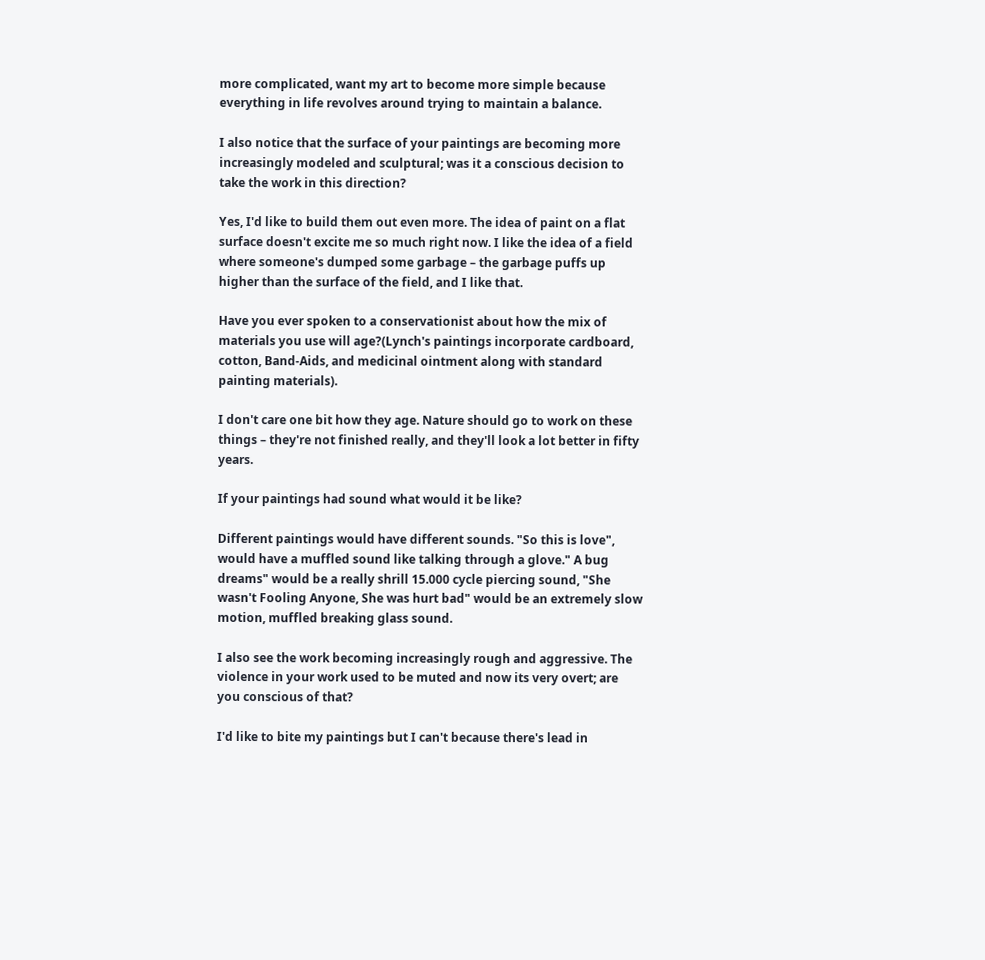more complicated, want my art to become more simple because everything in life revolves around trying to maintain a balance.

I also notice that the surface of your paintings are becoming more increasingly modeled and sculptural; was it a conscious decision to take the work in this direction?

Yes, I'd like to build them out even more. The idea of paint on a flat surface doesn't excite me so much right now. I like the idea of a field where someone's dumped some garbage – the garbage puffs up higher than the surface of the field, and I like that.

Have you ever spoken to a conservationist about how the mix of materials you use will age?(Lynch's paintings incorporate cardboard, cotton, Band-Aids, and medicinal ointment along with standard painting materials).

I don't care one bit how they age. Nature should go to work on these things – they're not finished really, and they'll look a lot better in fifty years.

If your paintings had sound what would it be like?

Different paintings would have different sounds. "So this is love", would have a muffled sound like talking through a glove." A bug dreams" would be a really shrill 15.000 cycle piercing sound, "She wasn't Fooling Anyone, She was hurt bad" would be an extremely slow motion, muffled breaking glass sound.

I also see the work becoming increasingly rough and aggressive. The violence in your work used to be muted and now its very overt; are you conscious of that?

I'd like to bite my paintings but I can't because there's lead in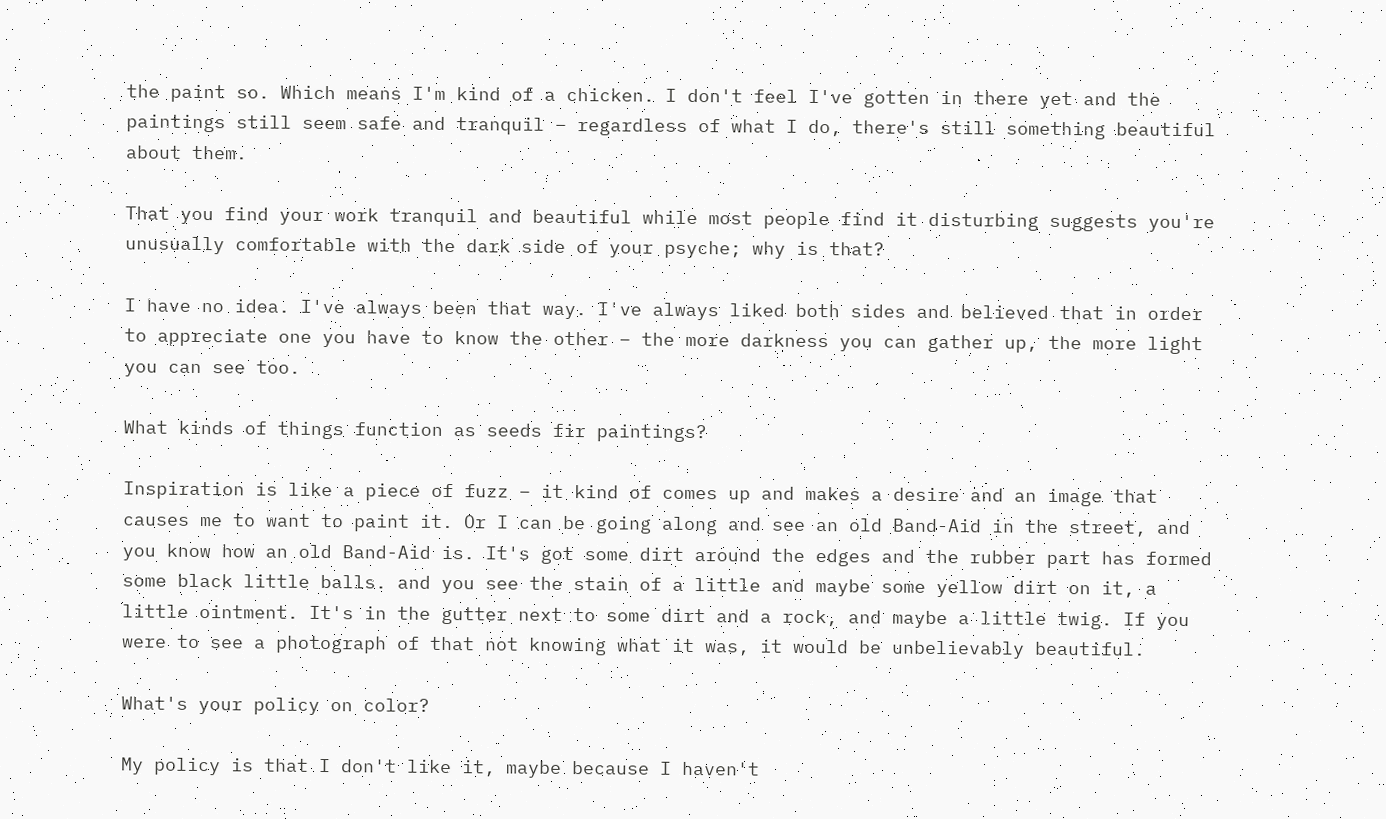the paint so. Which means I'm kind of a chicken. I don't feel I've gotten in there yet and the paintings still seem safe and tranquil – regardless of what I do, there's still something beautiful about them.

That you find your work tranquil and beautiful while most people find it disturbing suggests you're unusually comfortable with the dark side of your psyche; why is that?

I have no idea. I've always been that way. I've always liked both sides and believed that in order to appreciate one you have to know the other – the more darkness you can gather up, the more light you can see too.

What kinds of things function as seeds fir paintings?

Inspiration is like a piece of fuzz – it kind of comes up and makes a desire and an image that causes me to want to paint it. Or I can be going along and see an old Band-Aid in the street, and you know how an old Band-Aid is. It's got some dirt around the edges and the rubber part has formed some black little balls. and you see the stain of a little and maybe some yellow dirt on it, a little ointment. It's in the gutter next to some dirt and a rock, and maybe a little twig. If you were to see a photograph of that not knowing what it was, it would be unbelievably beautiful.

What's your policy on color?

My policy is that I don't like it, maybe because I haven't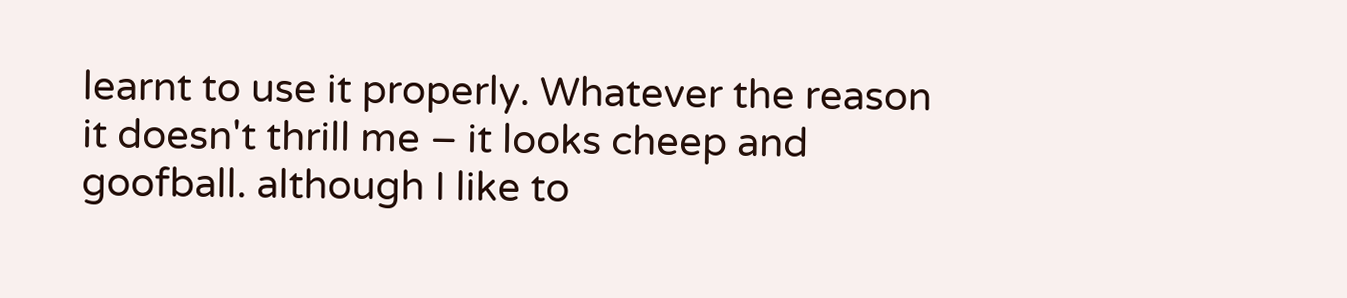learnt to use it properly. Whatever the reason it doesn't thrill me – it looks cheep and goofball. although I like to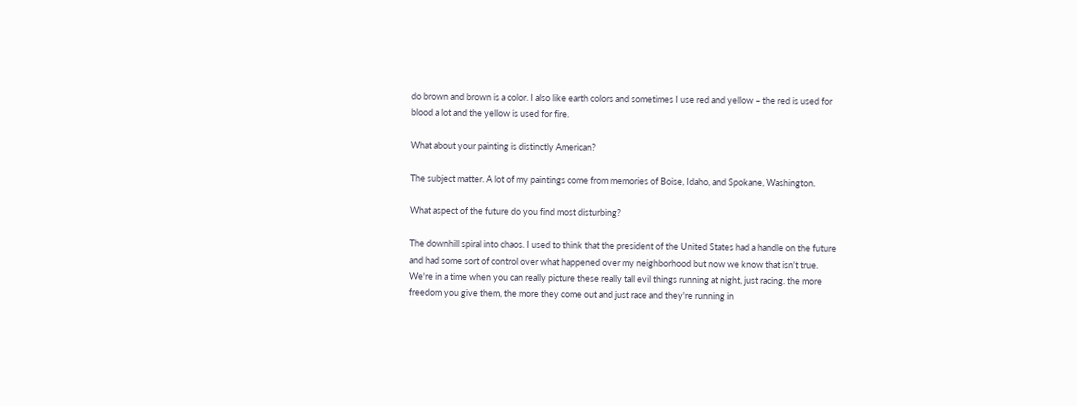do brown and brown is a color. I also like earth colors and sometimes I use red and yellow – the red is used for blood a lot and the yellow is used for fire.

What about your painting is distinctly American?

The subject matter. A lot of my paintings come from memories of Boise, Idaho, and Spokane, Washington.

What aspect of the future do you find most disturbing?

The downhill spiral into chaos. I used to think that the president of the United States had a handle on the future and had some sort of control over what happened over my neighborhood but now we know that isn't true. We're in a time when you can really picture these really tall evil things running at night, just racing. the more freedom you give them, the more they come out and just race and they're running in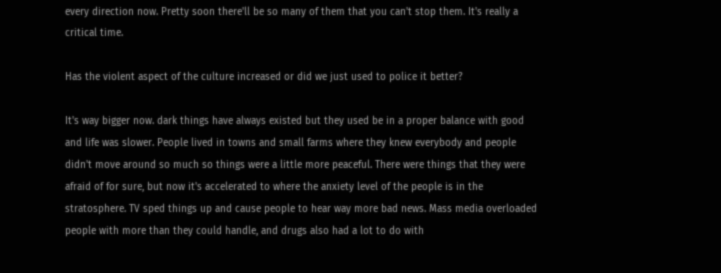every direction now. Pretty soon there'll be so many of them that you can't stop them. It's really a critical time.

Has the violent aspect of the culture increased or did we just used to police it better?

It's way bigger now. dark things have always existed but they used be in a proper balance with good and life was slower. People lived in towns and small farms where they knew everybody and people didn't move around so much so things were a little more peaceful. There were things that they were afraid of for sure, but now it's accelerated to where the anxiety level of the people is in the stratosphere. TV sped things up and cause people to hear way more bad news. Mass media overloaded people with more than they could handle, and drugs also had a lot to do with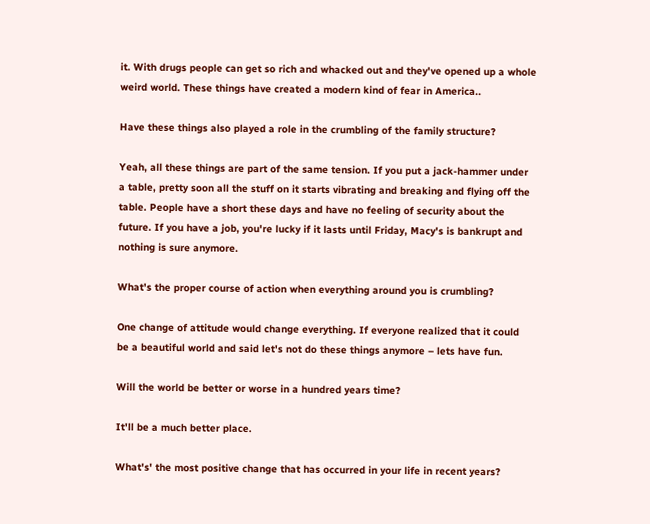it. With drugs people can get so rich and whacked out and they've opened up a whole weird world. These things have created a modern kind of fear in America..

Have these things also played a role in the crumbling of the family structure?

Yeah, all these things are part of the same tension. If you put a jack-hammer under a table, pretty soon all the stuff on it starts vibrating and breaking and flying off the table. People have a short these days and have no feeling of security about the future. If you have a job, you're lucky if it lasts until Friday, Macy's is bankrupt and nothing is sure anymore.

What's the proper course of action when everything around you is crumbling?

One change of attitude would change everything. If everyone realized that it could be a beautiful world and said let's not do these things anymore – lets have fun.

Will the world be better or worse in a hundred years time?

It'll be a much better place.

What's' the most positive change that has occurred in your life in recent years?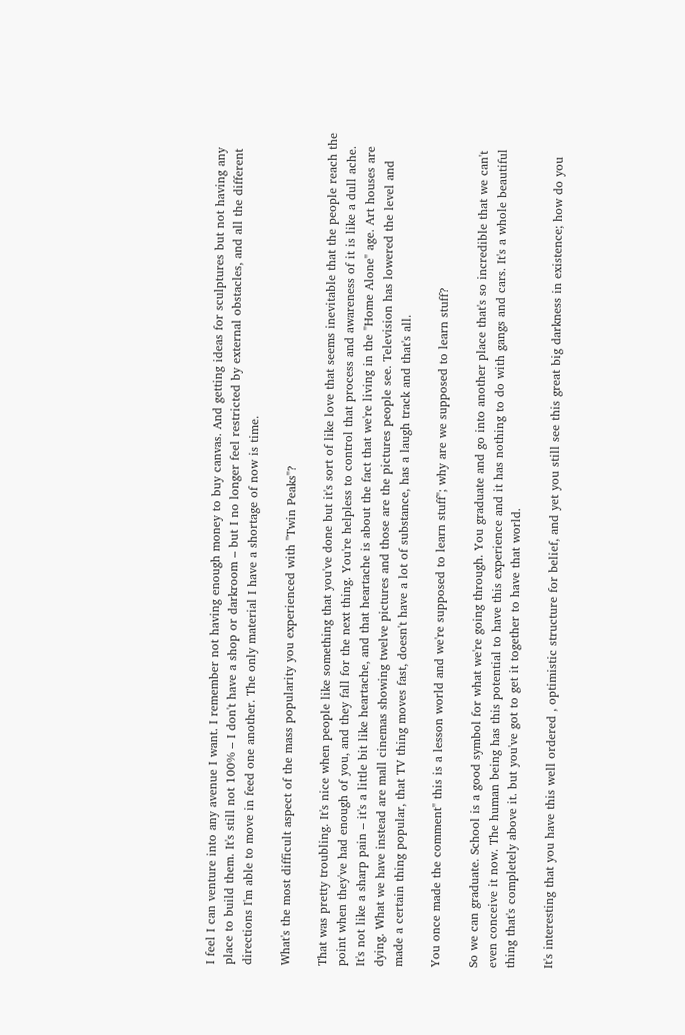I feel I can venture into any avenue I want. I remember not having enough money to buy canvas. And getting ideas for sculptures but not having any place to build them. It's still not 100% – I don't have a shop or darkroom – but I no longer feel restricted by external obstacles, and all the different directions I'm able to move in feed one another. The only material I have a shortage of now is time.

What's the most difficult aspect of the mass popularity you experienced with "Twin Peaks"?

That was pretty troubling. It's nice when people like something that you've done but it's sort of like love that seems inevitable that the people reach the point when they've had enough of you, and they fall for the next thing. You're helpless to control that process and awareness of it is like a dull ache. It's not like a sharp pain – it's a little bit like heartache, and that heartache is about the fact that we're living in the "Home Alone" age. Art houses are dying. What we have instead are mall cinemas showing twelve pictures and those are the pictures people see. Television has lowered the level and made a certain thing popular, that TV thing moves fast, doesn't have a lot of substance, has a laugh track and that's all.

You once made the comment" this is a lesson world and we're supposed to learn stuff"; why are we supposed to learn stuff?

So we can graduate. School is a good symbol for what we're going through. You graduate and go into another place that's so incredible that we can't even conceive it now. The human being has this potential to have this experience and it has nothing to do with gangs and cars. It's a whole beautiful thing that's completely above it. but you've got to get it together to have that world.

It's interesting that you have this well ordered , optimistic structure for belief, and yet you still see this great big darkness in existence; how do you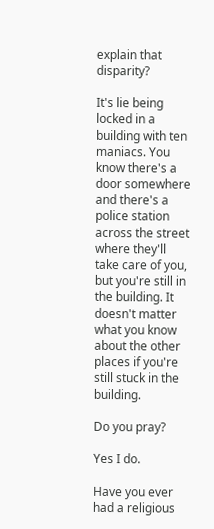explain that disparity?

It's lie being locked in a building with ten maniacs. You know there's a door somewhere and there's a police station across the street where they'll take care of you, but you're still in the building. It doesn't matter what you know about the other places if you're still stuck in the building.

Do you pray?

Yes I do.

Have you ever had a religious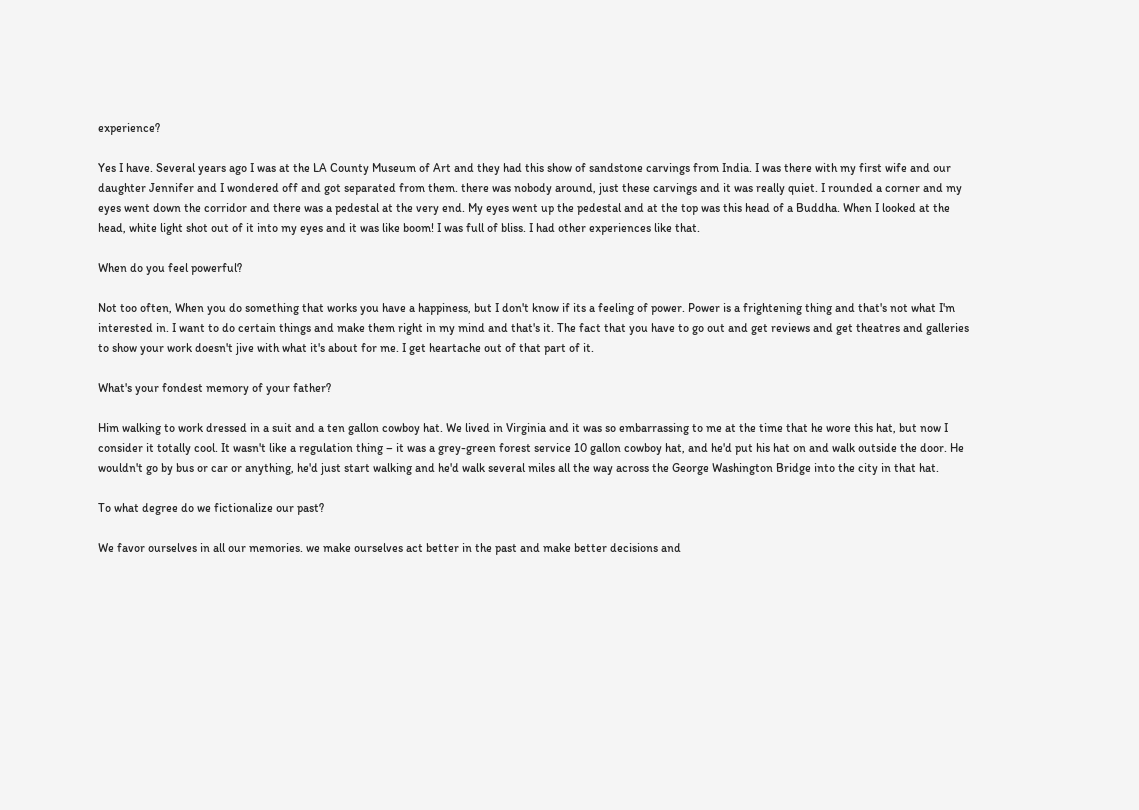experience?

Yes I have. Several years ago I was at the LA County Museum of Art and they had this show of sandstone carvings from India. I was there with my first wife and our daughter Jennifer and I wondered off and got separated from them. there was nobody around, just these carvings and it was really quiet. I rounded a corner and my eyes went down the corridor and there was a pedestal at the very end. My eyes went up the pedestal and at the top was this head of a Buddha. When I looked at the head, white light shot out of it into my eyes and it was like boom! I was full of bliss. I had other experiences like that.

When do you feel powerful?

Not too often, When you do something that works you have a happiness, but I don't know if its a feeling of power. Power is a frightening thing and that's not what I'm interested in. I want to do certain things and make them right in my mind and that's it. The fact that you have to go out and get reviews and get theatres and galleries to show your work doesn't jive with what it's about for me. I get heartache out of that part of it.

What's your fondest memory of your father?

Him walking to work dressed in a suit and a ten gallon cowboy hat. We lived in Virginia and it was so embarrassing to me at the time that he wore this hat, but now I consider it totally cool. It wasn't like a regulation thing – it was a grey-green forest service 10 gallon cowboy hat, and he'd put his hat on and walk outside the door. He wouldn't go by bus or car or anything, he'd just start walking and he'd walk several miles all the way across the George Washington Bridge into the city in that hat.

To what degree do we fictionalize our past?

We favor ourselves in all our memories. we make ourselves act better in the past and make better decisions and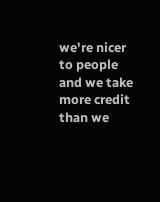we're nicer to people and we take more credit than we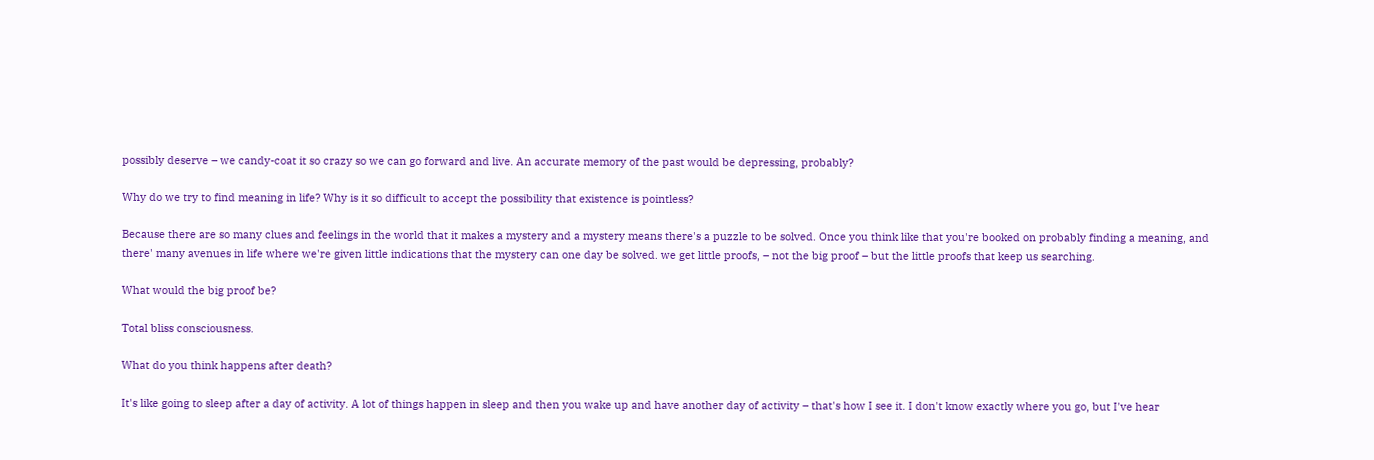possibly deserve – we candy-coat it so crazy so we can go forward and live. An accurate memory of the past would be depressing, probably?

Why do we try to find meaning in life? Why is it so difficult to accept the possibility that existence is pointless?

Because there are so many clues and feelings in the world that it makes a mystery and a mystery means there's a puzzle to be solved. Once you think like that you're booked on probably finding a meaning, and there' many avenues in life where we're given little indications that the mystery can one day be solved. we get little proofs, – not the big proof – but the little proofs that keep us searching.

What would the big proof be?

Total bliss consciousness.

What do you think happens after death?

It's like going to sleep after a day of activity. A lot of things happen in sleep and then you wake up and have another day of activity – that's how I see it. I don't know exactly where you go, but I've hear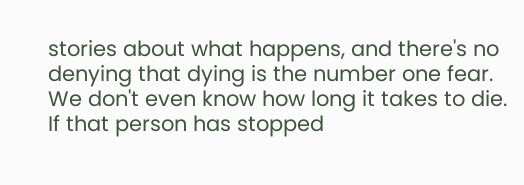stories about what happens, and there's no denying that dying is the number one fear. We don't even know how long it takes to die. If that person has stopped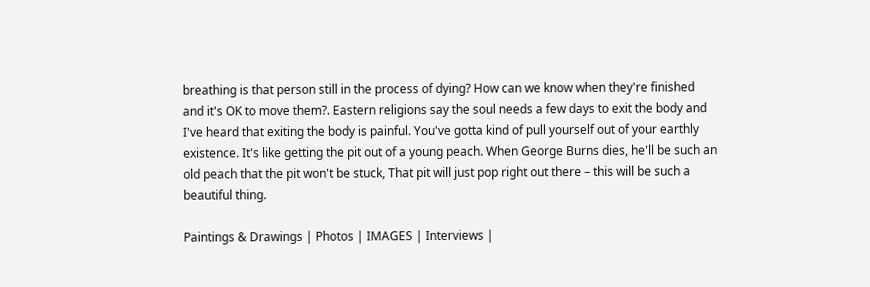breathing is that person still in the process of dying? How can we know when they're finished and it's OK to move them?. Eastern religions say the soul needs a few days to exit the body and I've heard that exiting the body is painful. You've gotta kind of pull yourself out of your earthly existence. It's like getting the pit out of a young peach. When George Burns dies, he'll be such an old peach that the pit won't be stuck, That pit will just pop right out there – this will be such a beautiful thing.

Paintings & Drawings | Photos | IMAGES | Interviews |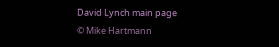David Lynch main page
© Mike Hartmann